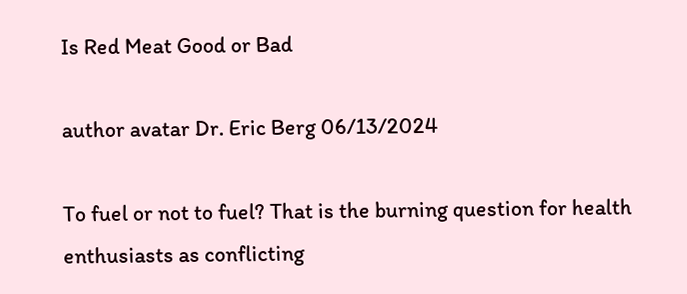Is Red Meat Good or Bad

author avatar Dr. Eric Berg 06/13/2024

To fuel or not to fuel? That is the burning question for health enthusiasts as conflicting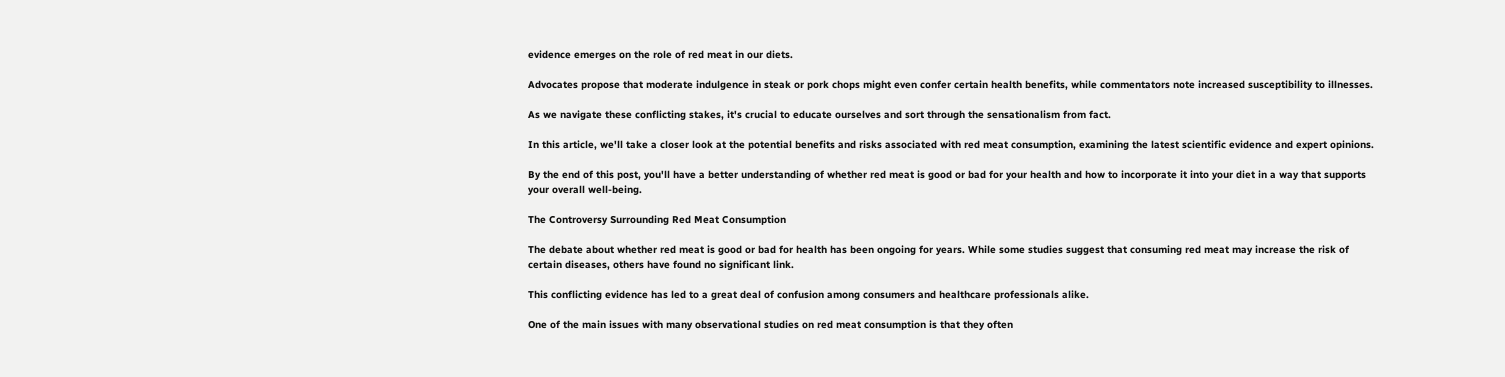evidence emerges on the role of red meat in our diets.

Advocates propose that moderate indulgence in steak or pork chops might even confer certain health benefits, while commentators note increased susceptibility to illnesses.

As we navigate these conflicting stakes, it's crucial to educate ourselves and sort through the sensationalism from fact.

In this article, we'll take a closer look at the potential benefits and risks associated with red meat consumption, examining the latest scientific evidence and expert opinions.

By the end of this post, you'll have a better understanding of whether red meat is good or bad for your health and how to incorporate it into your diet in a way that supports your overall well-being.

The Controversy Surrounding Red Meat Consumption

The debate about whether red meat is good or bad for health has been ongoing for years. While some studies suggest that consuming red meat may increase the risk of certain diseases, others have found no significant link.

This conflicting evidence has led to a great deal of confusion among consumers and healthcare professionals alike.

One of the main issues with many observational studies on red meat consumption is that they often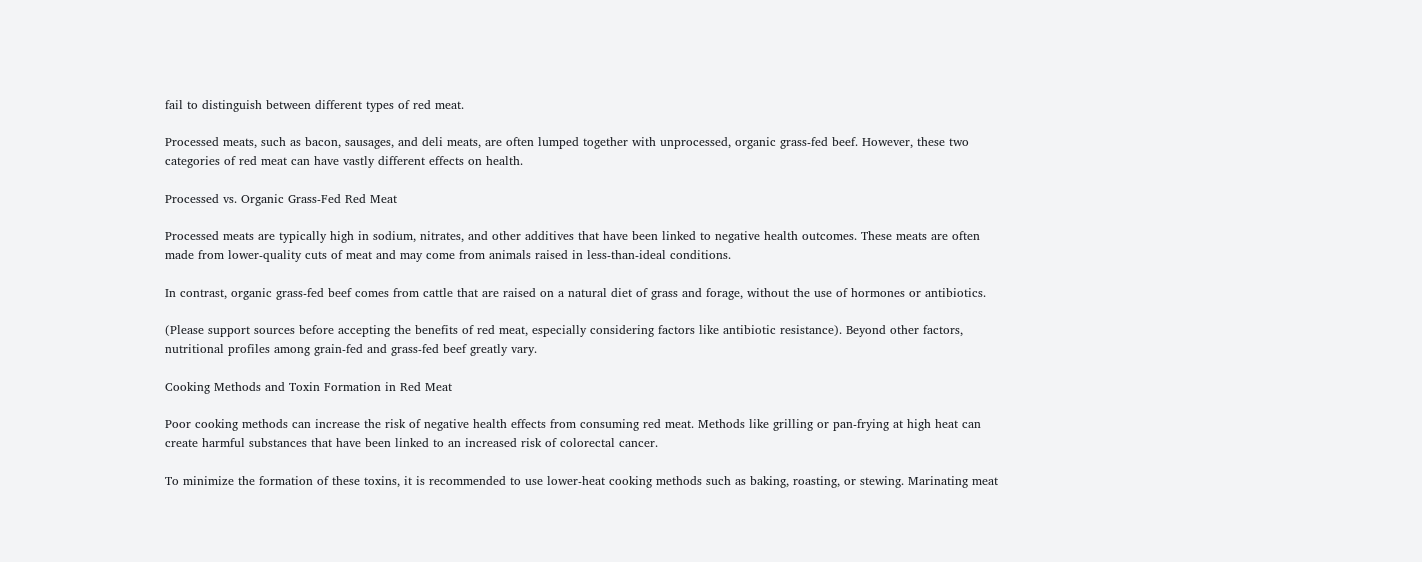fail to distinguish between different types of red meat.

Processed meats, such as bacon, sausages, and deli meats, are often lumped together with unprocessed, organic grass-fed beef. However, these two categories of red meat can have vastly different effects on health.

Processed vs. Organic Grass-Fed Red Meat

Processed meats are typically high in sodium, nitrates, and other additives that have been linked to negative health outcomes. These meats are often made from lower-quality cuts of meat and may come from animals raised in less-than-ideal conditions.

In contrast, organic grass-fed beef comes from cattle that are raised on a natural diet of grass and forage, without the use of hormones or antibiotics.

(Please support sources before accepting the benefits of red meat, especially considering factors like antibiotic resistance). Beyond other factors, nutritional profiles among grain-fed and grass-fed beef greatly vary.

Cooking Methods and Toxin Formation in Red Meat

Poor cooking methods can increase the risk of negative health effects from consuming red meat. Methods like grilling or pan-frying at high heat can create harmful substances that have been linked to an increased risk of colorectal cancer.

To minimize the formation of these toxins, it is recommended to use lower-heat cooking methods such as baking, roasting, or stewing. Marinating meat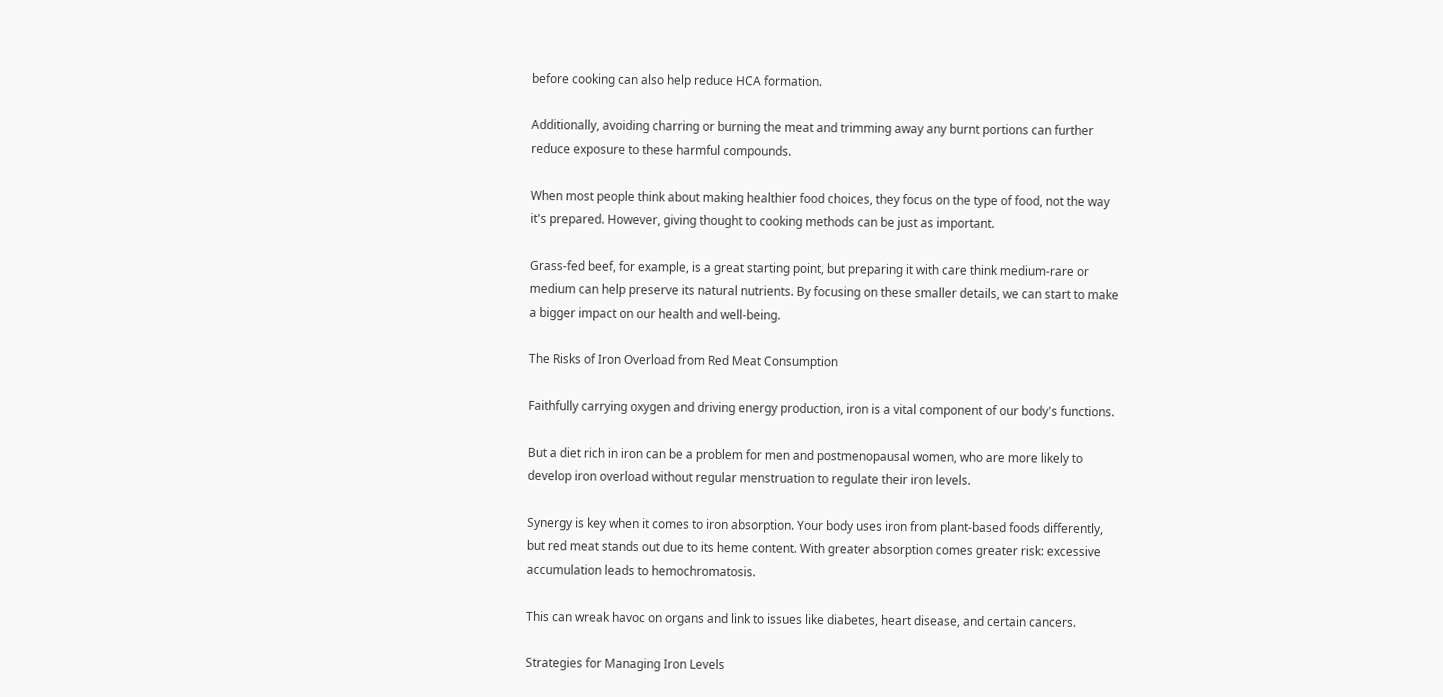before cooking can also help reduce HCA formation.

Additionally, avoiding charring or burning the meat and trimming away any burnt portions can further reduce exposure to these harmful compounds.

When most people think about making healthier food choices, they focus on the type of food, not the way it's prepared. However, giving thought to cooking methods can be just as important.

Grass-fed beef, for example, is a great starting point, but preparing it with care think medium-rare or medium can help preserve its natural nutrients. By focusing on these smaller details, we can start to make a bigger impact on our health and well-being.

The Risks of Iron Overload from Red Meat Consumption

Faithfully carrying oxygen and driving energy production, iron is a vital component of our body's functions.

But a diet rich in iron can be a problem for men and postmenopausal women, who are more likely to develop iron overload without regular menstruation to regulate their iron levels.

Synergy is key when it comes to iron absorption. Your body uses iron from plant-based foods differently, but red meat stands out due to its heme content. With greater absorption comes greater risk: excessive accumulation leads to hemochromatosis.

This can wreak havoc on organs and link to issues like diabetes, heart disease, and certain cancers.

Strategies for Managing Iron Levels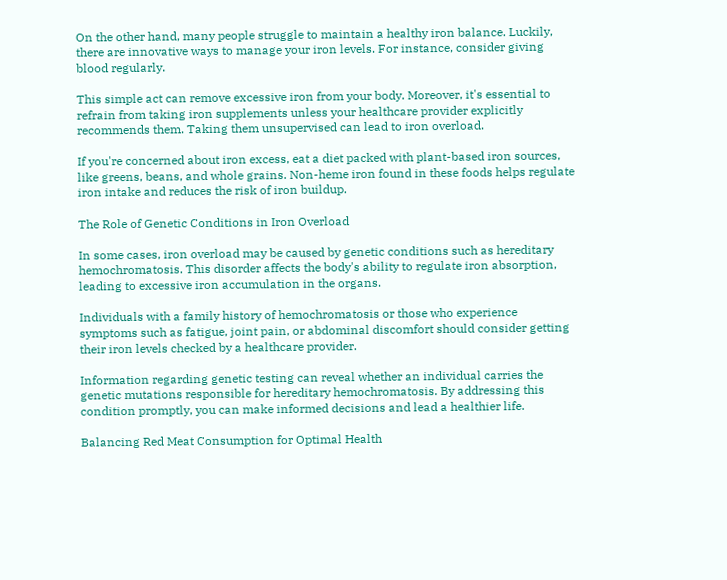On the other hand, many people struggle to maintain a healthy iron balance. Luckily, there are innovative ways to manage your iron levels. For instance, consider giving blood regularly.

This simple act can remove excessive iron from your body. Moreover, it's essential to refrain from taking iron supplements unless your healthcare provider explicitly recommends them. Taking them unsupervised can lead to iron overload.

If you're concerned about iron excess, eat a diet packed with plant-based iron sources, like greens, beans, and whole grains. Non-heme iron found in these foods helps regulate iron intake and reduces the risk of iron buildup.

The Role of Genetic Conditions in Iron Overload

In some cases, iron overload may be caused by genetic conditions such as hereditary hemochromatosis. This disorder affects the body's ability to regulate iron absorption, leading to excessive iron accumulation in the organs.

Individuals with a family history of hemochromatosis or those who experience symptoms such as fatigue, joint pain, or abdominal discomfort should consider getting their iron levels checked by a healthcare provider.

Information regarding genetic testing can reveal whether an individual carries the genetic mutations responsible for hereditary hemochromatosis. By addressing this condition promptly, you can make informed decisions and lead a healthier life.

Balancing Red Meat Consumption for Optimal Health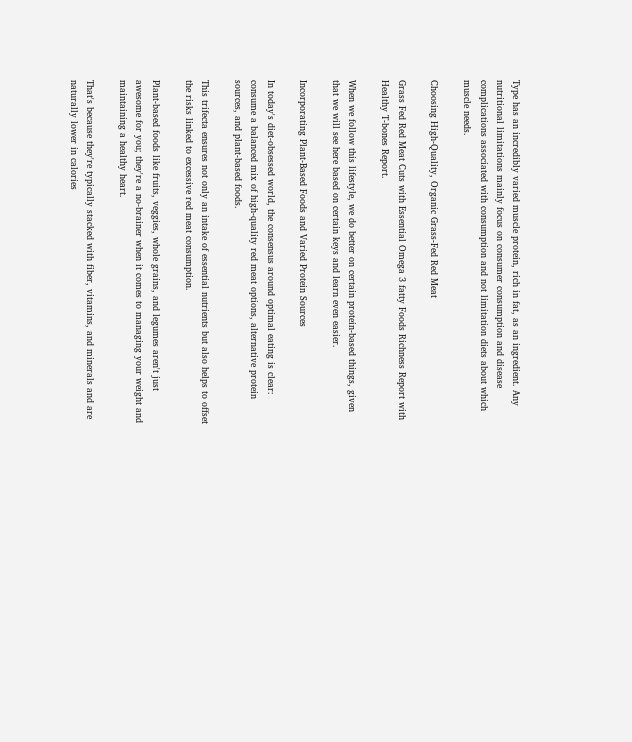Type has an incredibly varied muscle protein, rich in fat, as an ingredient. Any nutritional limitations mainly focus on consumer consumption and disease complications associated with consumption and not limitation diets about which muscle needs.

Choosing High-Quality, Organic Grass-Fed Red Meat

Grass Fed Red Meat Cuts with Essential Omega 3 fatty Foods Richness Report with Healthy T-bones Report.

When we follow this lifestyle, we do better on certain protein-based things, given that we will see here based on certain keys and learn even easier.

Incorporating Plant-Based Foods and Varied Protein Sources

In today's diet-obsessed world, the consensus around optimal eating is clear: consume a balanced mix of high-quality red meat options, alternative protein sources, and plant-based foods.

This trifecta ensures not only an intake of essential nutrients but also helps to offset the risks linked to excessive red meat consumption.

Plant-based foods like fruits, veggies, whole grains, and legumes aren't just awesome for you; they're a no-brainer when it comes to managing your weight and maintaining a healthy heart.

That's because they're typically stacked with fiber, vitamins, and minerals and are naturally lower in calories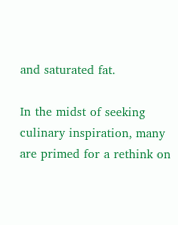and saturated fat.

In the midst of seeking culinary inspiration, many are primed for a rethink on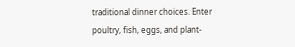traditional dinner choices. Enter poultry, fish, eggs, and plant-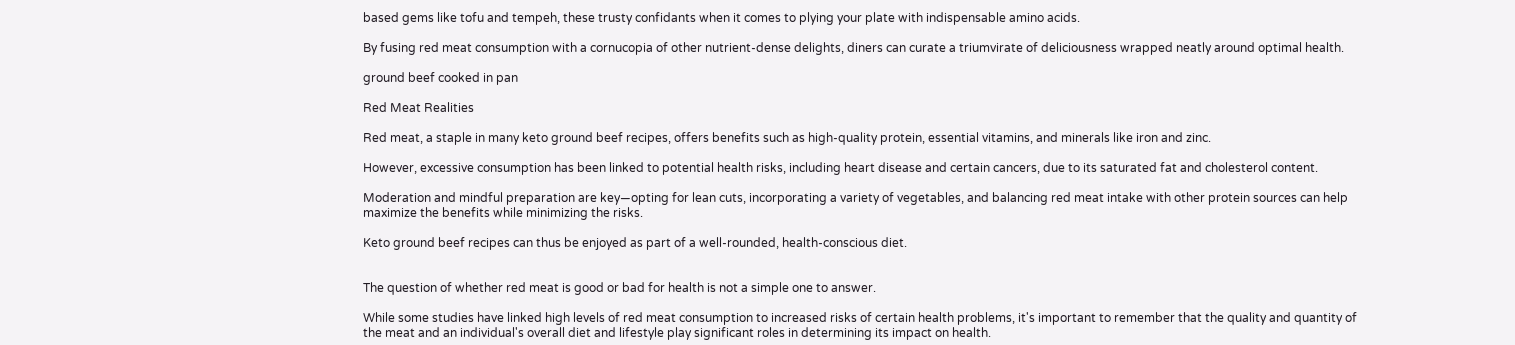based gems like tofu and tempeh, these trusty confidants when it comes to plying your plate with indispensable amino acids.

By fusing red meat consumption with a cornucopia of other nutrient-dense delights, diners can curate a triumvirate of deliciousness wrapped neatly around optimal health.

ground beef cooked in pan

Red Meat Realities

Red meat, a staple in many keto ground beef recipes, offers benefits such as high-quality protein, essential vitamins, and minerals like iron and zinc.

However, excessive consumption has been linked to potential health risks, including heart disease and certain cancers, due to its saturated fat and cholesterol content.

Moderation and mindful preparation are key—opting for lean cuts, incorporating a variety of vegetables, and balancing red meat intake with other protein sources can help maximize the benefits while minimizing the risks.

Keto ground beef recipes can thus be enjoyed as part of a well-rounded, health-conscious diet.


The question of whether red meat is good or bad for health is not a simple one to answer.

While some studies have linked high levels of red meat consumption to increased risks of certain health problems, it's important to remember that the quality and quantity of the meat and an individual's overall diet and lifestyle play significant roles in determining its impact on health.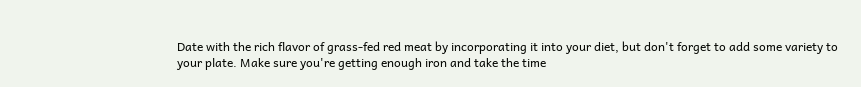Date with the rich flavor of grass-fed red meat by incorporating it into your diet, but don't forget to add some variety to your plate. Make sure you're getting enough iron and take the time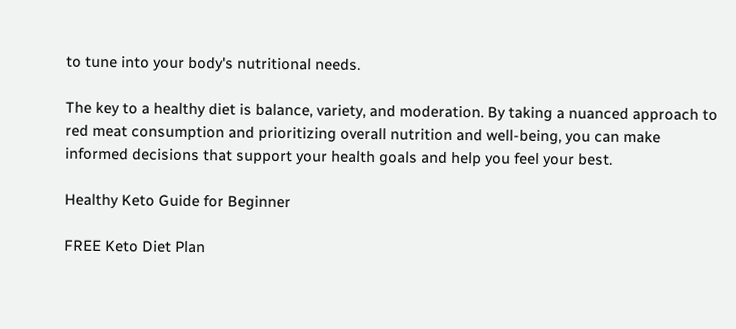to tune into your body's nutritional needs.

The key to a healthy diet is balance, variety, and moderation. By taking a nuanced approach to red meat consumption and prioritizing overall nutrition and well-being, you can make informed decisions that support your health goals and help you feel your best.

Healthy Keto Guide for Beginner

FREE Keto Diet Plan